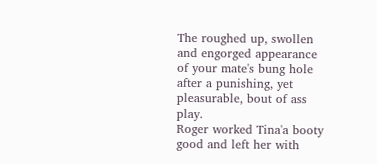The roughed up, swollen and engorged appearance of your mate's bung hole after a punishing, yet pleasurable, bout of ass play.
Roger worked Tina'a booty good and left her with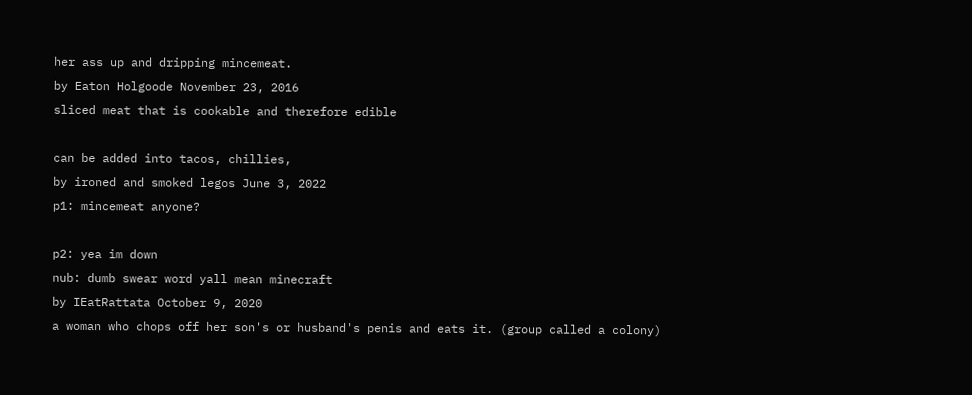her ass up and dripping mincemeat.
by Eaton Holgoode November 23, 2016
sliced meat that is cookable and therefore edible

can be added into tacos, chillies,
by ironed and smoked legos June 3, 2022
p1: mincemeat anyone?

p2: yea im down
nub: dumb swear word yall mean minecraft
by IEatRattata October 9, 2020
a woman who chops off her son's or husband's penis and eats it. (group called a colony)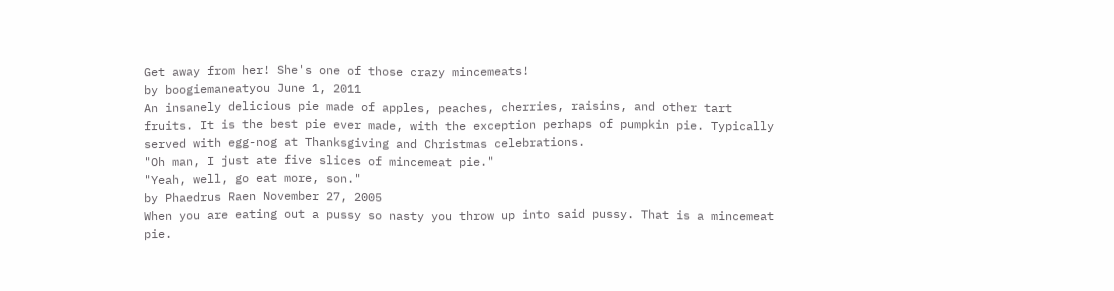Get away from her! She's one of those crazy mincemeats!
by boogiemaneatyou June 1, 2011
An insanely delicious pie made of apples, peaches, cherries, raisins, and other tart fruits. It is the best pie ever made, with the exception perhaps of pumpkin pie. Typically served with egg-nog at Thanksgiving and Christmas celebrations.
"Oh man, I just ate five slices of mincemeat pie."
"Yeah, well, go eat more, son."
by Phaedrus Raen November 27, 2005
When you are eating out a pussy so nasty you throw up into said pussy. That is a mincemeat pie.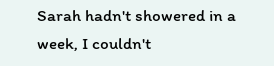Sarah hadn't showered in a week, I couldn't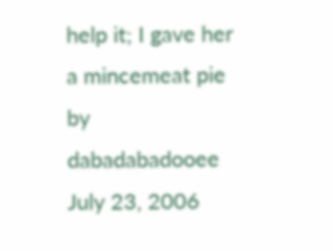help it; I gave her a mincemeat pie
by dabadabadooee July 23, 2006